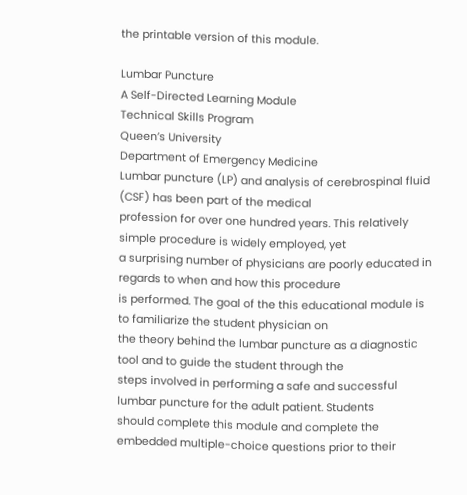the printable version of this module.

Lumbar Puncture
A Self-Directed Learning Module
Technical Skills Program
Queen’s University
Department of Emergency Medicine
Lumbar puncture (LP) and analysis of cerebrospinal fluid (CSF) has been part of the medical
profession for over one hundred years. This relatively simple procedure is widely employed, yet
a surprising number of physicians are poorly educated in regards to when and how this procedure
is performed. The goal of the this educational module is to familiarize the student physician on
the theory behind the lumbar puncture as a diagnostic tool and to guide the student through the
steps involved in performing a safe and successful lumbar puncture for the adult patient. Students
should complete this module and complete the embedded multiple-choice questions prior to their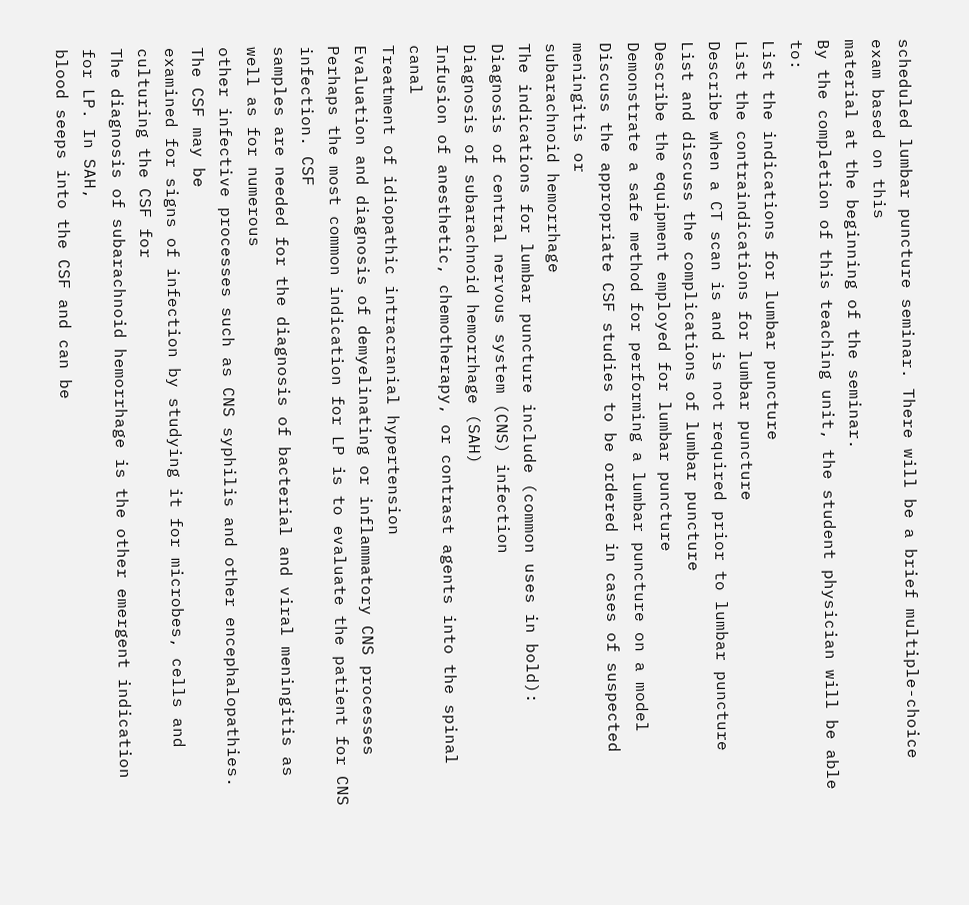scheduled lumbar puncture seminar. There will be a brief multiple-choice exam based on this
material at the beginning of the seminar.
By the completion of this teaching unit, the student physician will be able to:
List the indications for lumbar puncture
List the contraindications for lumbar puncture
Describe when a CT scan is and is not required prior to lumbar puncture
List and discuss the complications of lumbar puncture
Describe the equipment employed for lumbar puncture
Demonstrate a safe method for performing a lumbar puncture on a model
Discuss the appropriate CSF studies to be ordered in cases of suspected meningitis or
subarachnoid hemorrhage
The indications for lumbar puncture include (common uses in bold):
Diagnosis of central nervous system (CNS) infection
Diagnosis of subarachnoid hemorrhage (SAH)
Infusion of anesthetic, chemotherapy, or contrast agents into the spinal canal
Treatment of idiopathic intracranial hypertension
Evaluation and diagnosis of demyelinating or inflammatory CNS processes
Perhaps the most common indication for LP is to evaluate the patient for CNS infection. CSF
samples are needed for the diagnosis of bacterial and viral meningitis as well as for numerous
other infective processes such as CNS syphilis and other encephalopathies. The CSF may be
examined for signs of infection by studying it for microbes, cells and culturing the CSF for
The diagnosis of subarachnoid hemorrhage is the other emergent indication for LP. In SAH,
blood seeps into the CSF and can be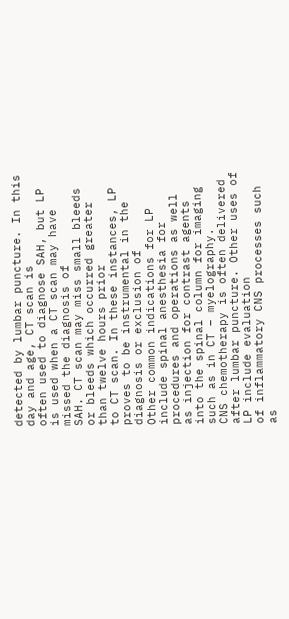detected by lumbar puncture. In this day and age, CT scan is
often used to diagnose SAH, but LP is used when a CT scan may have missed the diagnosis of
SAH. CT scan may miss small bleeds or bleeds which occurred greater than twelve hours prior
to CT scan. In these instances, LP proves to be instrumental in the diagnosis or exclusion of
Other common indications for LP include spinal anesthesia for procedures and operations as well
as injection for contrast agents into the spinal column for imaging such as in CT – myelography.
CNS chemotherapy is often delivered after lumbar puncture. Other uses of LP include evaluation
of inflammatory CNS processes such as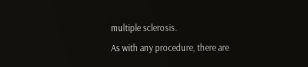multiple sclerosis.
As with any procedure, there are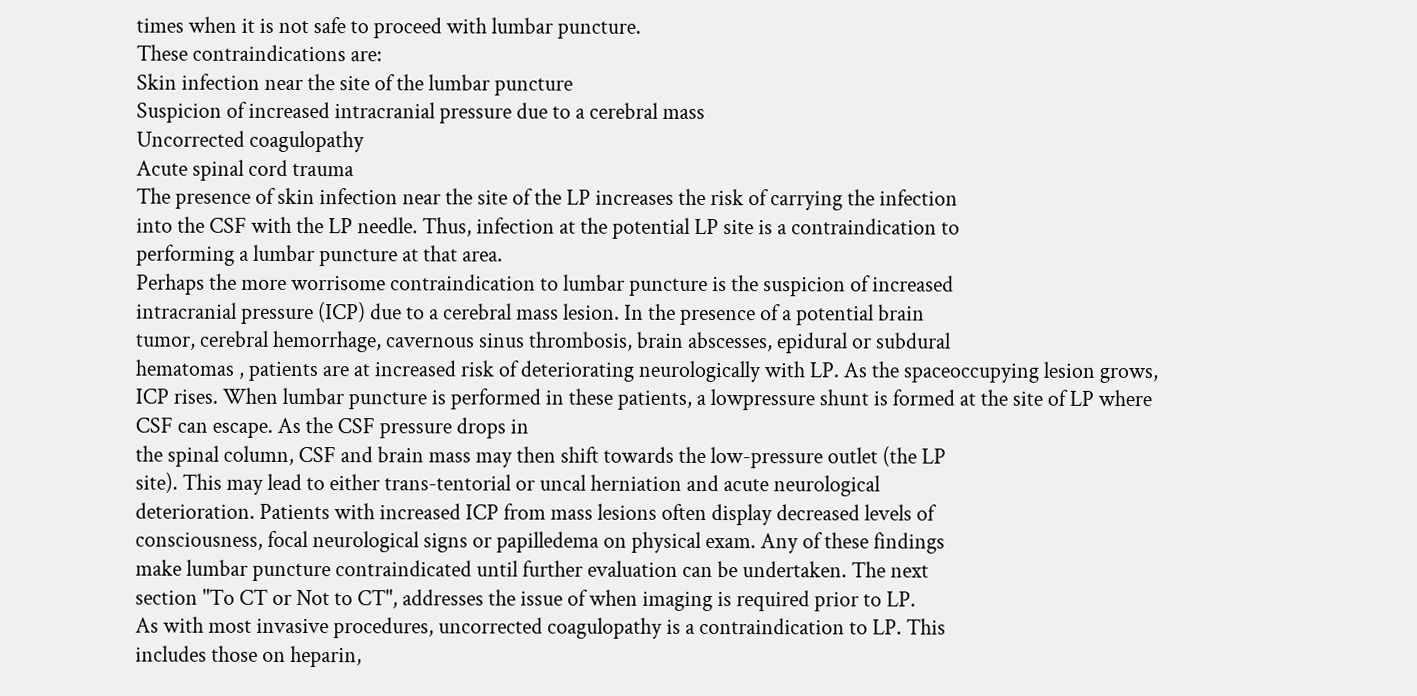times when it is not safe to proceed with lumbar puncture.
These contraindications are:
Skin infection near the site of the lumbar puncture
Suspicion of increased intracranial pressure due to a cerebral mass
Uncorrected coagulopathy
Acute spinal cord trauma
The presence of skin infection near the site of the LP increases the risk of carrying the infection
into the CSF with the LP needle. Thus, infection at the potential LP site is a contraindication to
performing a lumbar puncture at that area.
Perhaps the more worrisome contraindication to lumbar puncture is the suspicion of increased
intracranial pressure (ICP) due to a cerebral mass lesion. In the presence of a potential brain
tumor, cerebral hemorrhage, cavernous sinus thrombosis, brain abscesses, epidural or subdural
hematomas , patients are at increased risk of deteriorating neurologically with LP. As the spaceoccupying lesion grows, ICP rises. When lumbar puncture is performed in these patients, a lowpressure shunt is formed at the site of LP where CSF can escape. As the CSF pressure drops in
the spinal column, CSF and brain mass may then shift towards the low-pressure outlet (the LP
site). This may lead to either trans-tentorial or uncal herniation and acute neurological
deterioration. Patients with increased ICP from mass lesions often display decreased levels of
consciousness, focal neurological signs or papilledema on physical exam. Any of these findings
make lumbar puncture contraindicated until further evaluation can be undertaken. The next
section "To CT or Not to CT", addresses the issue of when imaging is required prior to LP.
As with most invasive procedures, uncorrected coagulopathy is a contraindication to LP. This
includes those on heparin,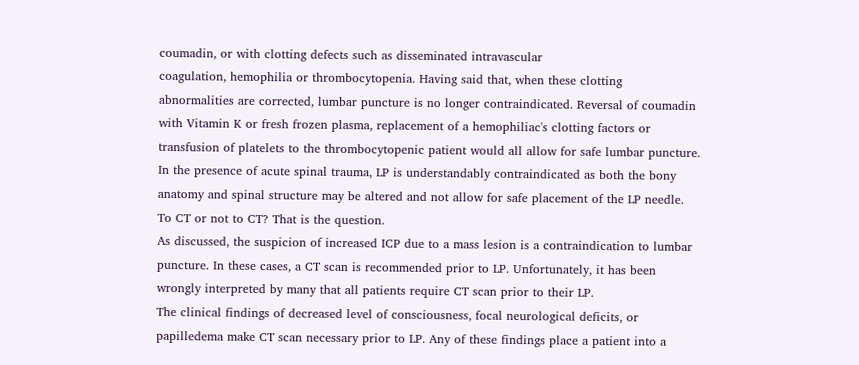coumadin, or with clotting defects such as disseminated intravascular
coagulation, hemophilia or thrombocytopenia. Having said that, when these clotting
abnormalities are corrected, lumbar puncture is no longer contraindicated. Reversal of coumadin
with Vitamin K or fresh frozen plasma, replacement of a hemophiliac's clotting factors or
transfusion of platelets to the thrombocytopenic patient would all allow for safe lumbar puncture.
In the presence of acute spinal trauma, LP is understandably contraindicated as both the bony
anatomy and spinal structure may be altered and not allow for safe placement of the LP needle.
To CT or not to CT? That is the question.
As discussed, the suspicion of increased ICP due to a mass lesion is a contraindication to lumbar
puncture. In these cases, a CT scan is recommended prior to LP. Unfortunately, it has been
wrongly interpreted by many that all patients require CT scan prior to their LP.
The clinical findings of decreased level of consciousness, focal neurological deficits, or
papilledema make CT scan necessary prior to LP. Any of these findings place a patient into a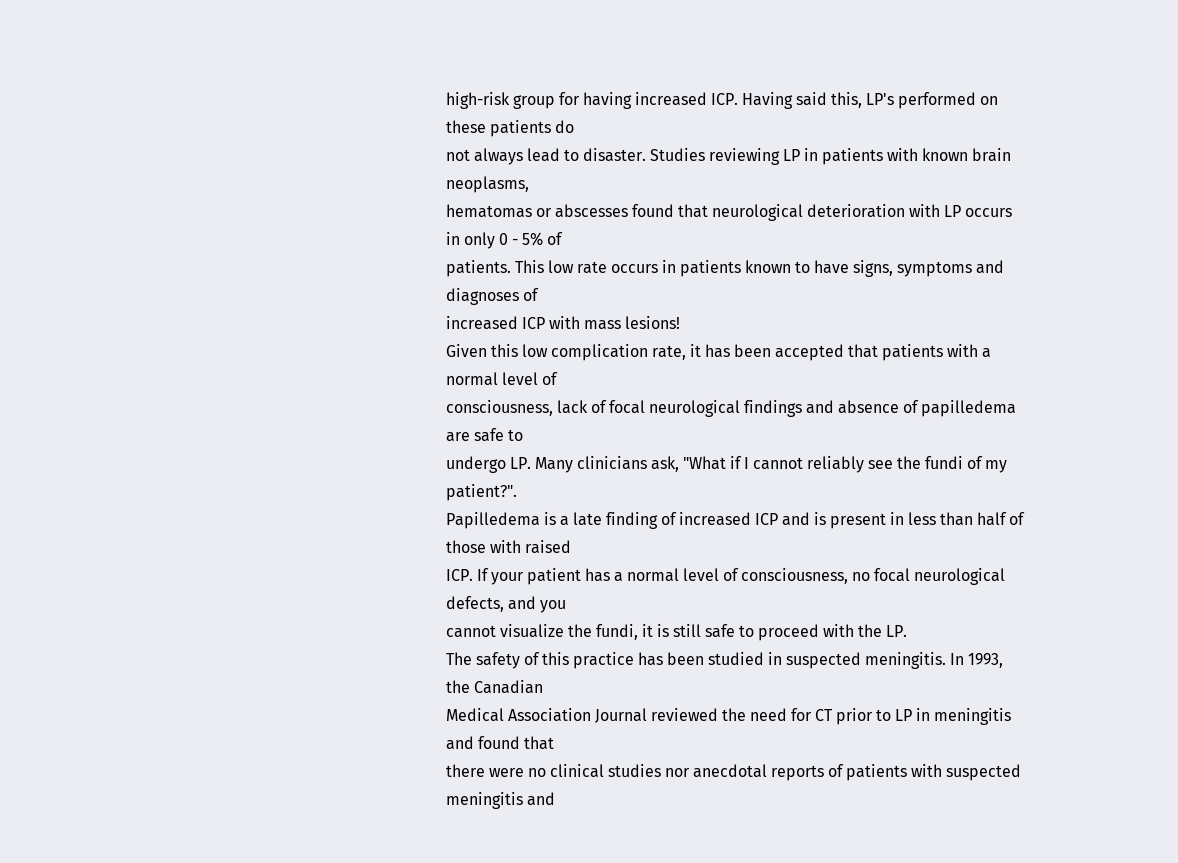high-risk group for having increased ICP. Having said this, LP's performed on these patients do
not always lead to disaster. Studies reviewing LP in patients with known brain neoplasms,
hematomas or abscesses found that neurological deterioration with LP occurs in only 0 - 5% of
patients. This low rate occurs in patients known to have signs, symptoms and diagnoses of
increased ICP with mass lesions!
Given this low complication rate, it has been accepted that patients with a normal level of
consciousness, lack of focal neurological findings and absence of papilledema are safe to
undergo LP. Many clinicians ask, "What if I cannot reliably see the fundi of my patient?".
Papilledema is a late finding of increased ICP and is present in less than half of those with raised
ICP. If your patient has a normal level of consciousness, no focal neurological defects, and you
cannot visualize the fundi, it is still safe to proceed with the LP.
The safety of this practice has been studied in suspected meningitis. In 1993, the Canadian
Medical Association Journal reviewed the need for CT prior to LP in meningitis and found that
there were no clinical studies nor anecdotal reports of patients with suspected meningitis and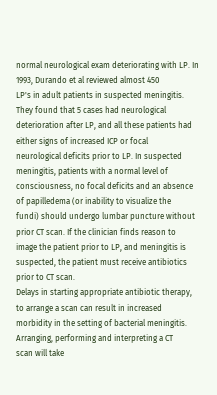normal neurological exam deteriorating with LP. In 1993, Durando et al reviewed almost 450
LP's in adult patients in suspected meningitis. They found that 5 cases had neurological
deterioration after LP, and all these patients had either signs of increased ICP or focal
neurological deficits prior to LP. In suspected meningitis, patients with a normal level of
consciousness, no focal deficits and an absence of papilledema (or inability to visualize the
fundi) should undergo lumbar puncture without prior CT scan. If the clinician finds reason to
image the patient prior to LP, and meningitis is suspected, the patient must receive antibiotics
prior to CT scan.
Delays in starting appropriate antibiotic therapy, to arrange a scan can result in increased
morbidity in the setting of bacterial meningitis. Arranging, performing and interpreting a CT
scan will take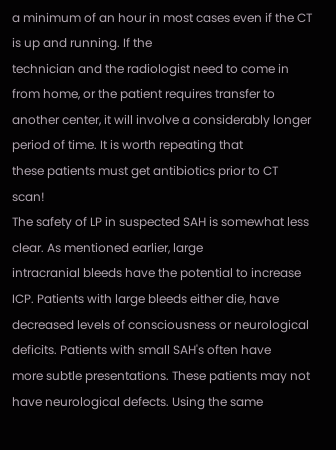a minimum of an hour in most cases even if the CT is up and running. If the
technician and the radiologist need to come in from home, or the patient requires transfer to
another center, it will involve a considerably longer period of time. It is worth repeating that
these patients must get antibiotics prior to CT scan!
The safety of LP in suspected SAH is somewhat less clear. As mentioned earlier, large
intracranial bleeds have the potential to increase ICP. Patients with large bleeds either die, have
decreased levels of consciousness or neurological deficits. Patients with small SAH's often have
more subtle presentations. These patients may not have neurological defects. Using the same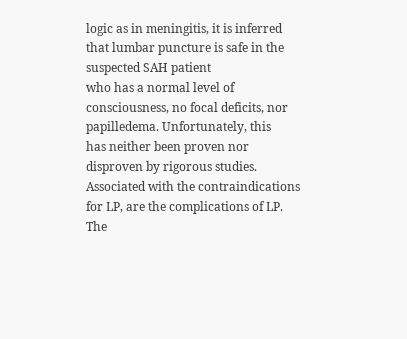logic as in meningitis, it is inferred that lumbar puncture is safe in the suspected SAH patient
who has a normal level of consciousness, no focal deficits, nor papilledema. Unfortunately, this
has neither been proven nor disproven by rigorous studies.
Associated with the contraindications for LP, are the complications of LP. The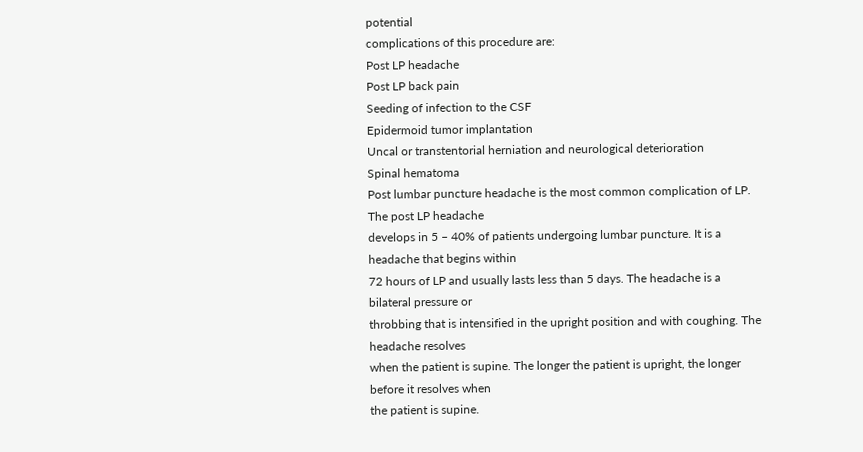potential
complications of this procedure are:
Post LP headache
Post LP back pain
Seeding of infection to the CSF
Epidermoid tumor implantation
Uncal or transtentorial herniation and neurological deterioration
Spinal hematoma
Post lumbar puncture headache is the most common complication of LP. The post LP headache
develops in 5 – 40% of patients undergoing lumbar puncture. It is a headache that begins within
72 hours of LP and usually lasts less than 5 days. The headache is a bilateral pressure or
throbbing that is intensified in the upright position and with coughing. The headache resolves
when the patient is supine. The longer the patient is upright, the longer before it resolves when
the patient is supine.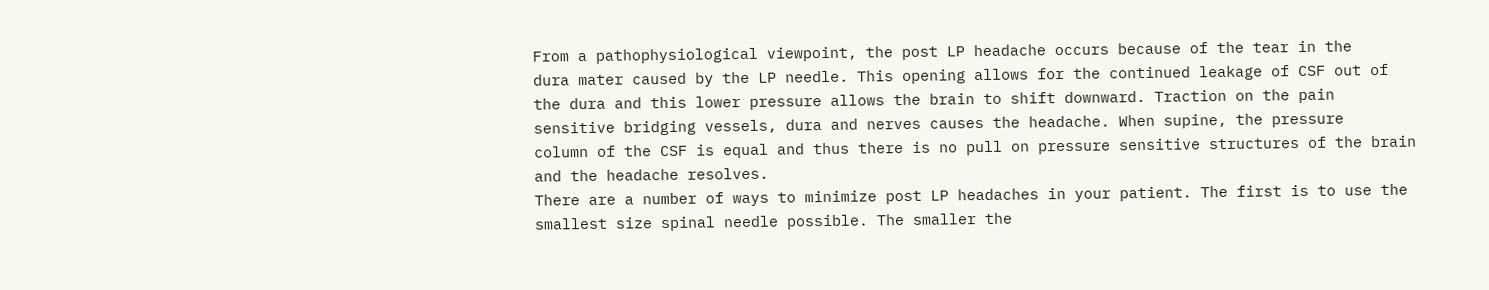From a pathophysiological viewpoint, the post LP headache occurs because of the tear in the
dura mater caused by the LP needle. This opening allows for the continued leakage of CSF out of
the dura and this lower pressure allows the brain to shift downward. Traction on the pain
sensitive bridging vessels, dura and nerves causes the headache. When supine, the pressure
column of the CSF is equal and thus there is no pull on pressure sensitive structures of the brain
and the headache resolves.
There are a number of ways to minimize post LP headaches in your patient. The first is to use the
smallest size spinal needle possible. The smaller the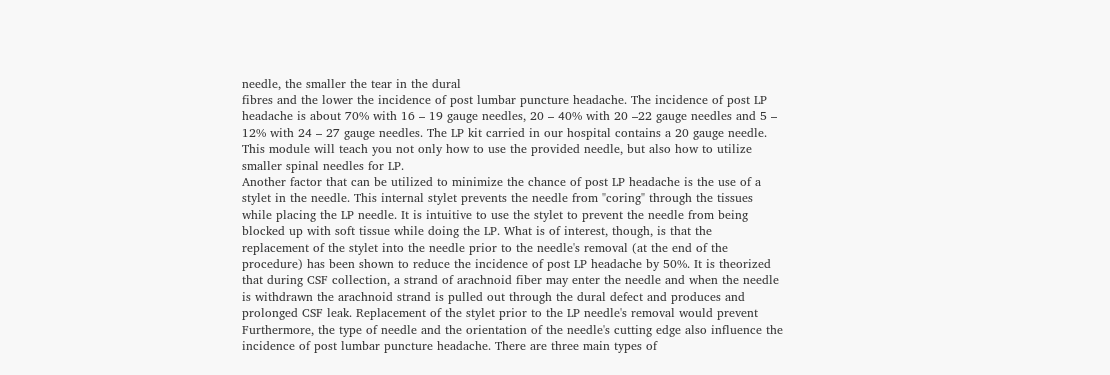needle, the smaller the tear in the dural
fibres and the lower the incidence of post lumbar puncture headache. The incidence of post LP
headache is about 70% with 16 – 19 gauge needles, 20 – 40% with 20 –22 gauge needles and 5 –
12% with 24 – 27 gauge needles. The LP kit carried in our hospital contains a 20 gauge needle.
This module will teach you not only how to use the provided needle, but also how to utilize
smaller spinal needles for LP.
Another factor that can be utilized to minimize the chance of post LP headache is the use of a
stylet in the needle. This internal stylet prevents the needle from "coring" through the tissues
while placing the LP needle. It is intuitive to use the stylet to prevent the needle from being
blocked up with soft tissue while doing the LP. What is of interest, though, is that the
replacement of the stylet into the needle prior to the needle's removal (at the end of the
procedure) has been shown to reduce the incidence of post LP headache by 50%. It is theorized
that during CSF collection, a strand of arachnoid fiber may enter the needle and when the needle
is withdrawn the arachnoid strand is pulled out through the dural defect and produces and
prolonged CSF leak. Replacement of the stylet prior to the LP needle's removal would prevent
Furthermore, the type of needle and the orientation of the needle's cutting edge also influence the
incidence of post lumbar puncture headache. There are three main types of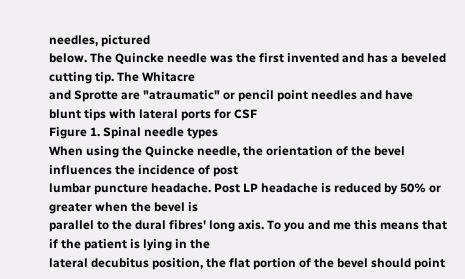needles, pictured
below. The Quincke needle was the first invented and has a beveled cutting tip. The Whitacre
and Sprotte are "atraumatic" or pencil point needles and have blunt tips with lateral ports for CSF
Figure 1. Spinal needle types
When using the Quincke needle, the orientation of the bevel influences the incidence of post
lumbar puncture headache. Post LP headache is reduced by 50% or greater when the bevel is
parallel to the dural fibres' long axis. To you and me this means that if the patient is lying in the
lateral decubitus position, the flat portion of the bevel should point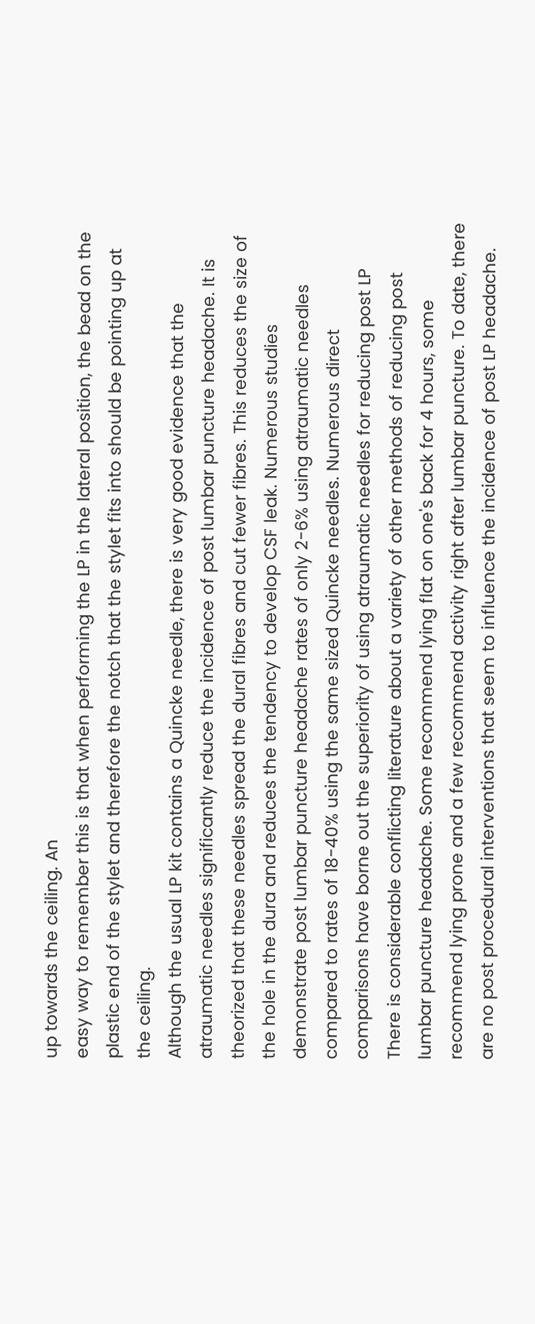up towards the ceiling. An
easy way to remember this is that when performing the LP in the lateral position, the bead on the
plastic end of the stylet and therefore the notch that the stylet fits into should be pointing up at
the ceiling.
Although the usual LP kit contains a Quincke needle, there is very good evidence that the
atraumatic needles significantly reduce the incidence of post lumbar puncture headache. It is
theorized that these needles spread the dural fibres and cut fewer fibres. This reduces the size of
the hole in the dura and reduces the tendency to develop CSF leak. Numerous studies
demonstrate post lumbar puncture headache rates of only 2-6% using atraumatic needles
compared to rates of 18-40% using the same sized Quincke needles. Numerous direct
comparisons have borne out the superiority of using atraumatic needles for reducing post LP
There is considerable conflicting literature about a variety of other methods of reducing post
lumbar puncture headache. Some recommend lying flat on one's back for 4 hours, some
recommend lying prone and a few recommend activity right after lumbar puncture. To date, there
are no post procedural interventions that seem to influence the incidence of post LP headache.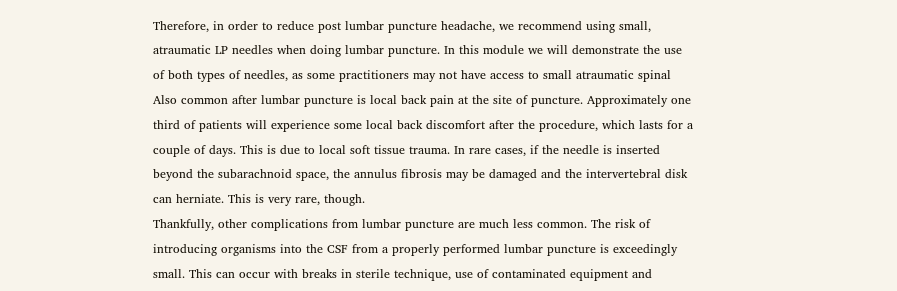Therefore, in order to reduce post lumbar puncture headache, we recommend using small,
atraumatic LP needles when doing lumbar puncture. In this module we will demonstrate the use
of both types of needles, as some practitioners may not have access to small atraumatic spinal
Also common after lumbar puncture is local back pain at the site of puncture. Approximately one
third of patients will experience some local back discomfort after the procedure, which lasts for a
couple of days. This is due to local soft tissue trauma. In rare cases, if the needle is inserted
beyond the subarachnoid space, the annulus fibrosis may be damaged and the intervertebral disk
can herniate. This is very rare, though.
Thankfully, other complications from lumbar puncture are much less common. The risk of
introducing organisms into the CSF from a properly performed lumbar puncture is exceedingly
small. This can occur with breaks in sterile technique, use of contaminated equipment and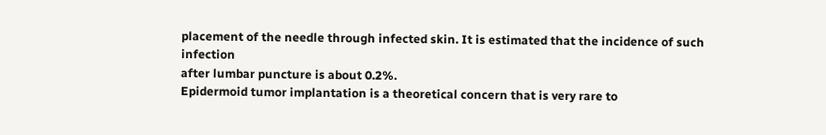placement of the needle through infected skin. It is estimated that the incidence of such infection
after lumbar puncture is about 0.2%.
Epidermoid tumor implantation is a theoretical concern that is very rare to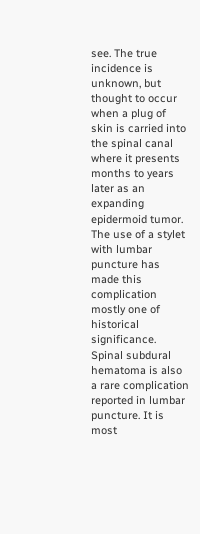see. The true
incidence is unknown, but thought to occur when a plug of skin is carried into the spinal canal
where it presents months to years later as an expanding epidermoid tumor. The use of a stylet
with lumbar puncture has made this complication mostly one of historical significance.
Spinal subdural hematoma is also a rare complication reported in lumbar puncture. It is most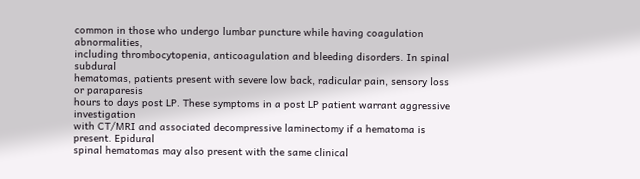common in those who undergo lumbar puncture while having coagulation abnormalities,
including thrombocytopenia, anticoagulation and bleeding disorders. In spinal subdural
hematomas, patients present with severe low back, radicular pain, sensory loss or paraparesis
hours to days post LP. These symptoms in a post LP patient warrant aggressive investigation
with CT/MRI and associated decompressive laminectomy if a hematoma is present. Epidural
spinal hematomas may also present with the same clinical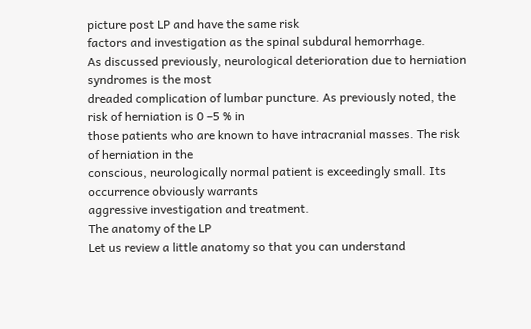picture post LP and have the same risk
factors and investigation as the spinal subdural hemorrhage.
As discussed previously, neurological deterioration due to herniation syndromes is the most
dreaded complication of lumbar puncture. As previously noted, the risk of herniation is 0 –5 % in
those patients who are known to have intracranial masses. The risk of herniation in the
conscious, neurologically normal patient is exceedingly small. Its occurrence obviously warrants
aggressive investigation and treatment.
The anatomy of the LP
Let us review a little anatomy so that you can understand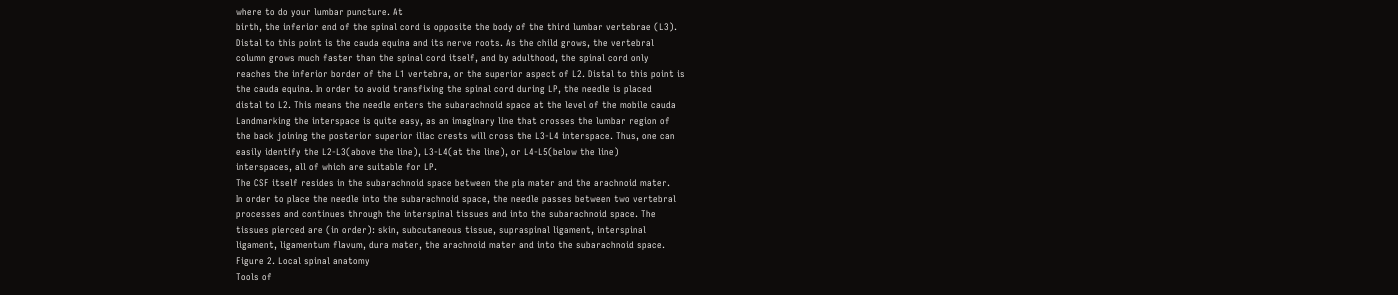where to do your lumbar puncture. At
birth, the inferior end of the spinal cord is opposite the body of the third lumbar vertebrae (L3).
Distal to this point is the cauda equina and its nerve roots. As the child grows, the vertebral
column grows much faster than the spinal cord itself, and by adulthood, the spinal cord only
reaches the inferior border of the L1 vertebra, or the superior aspect of L2. Distal to this point is
the cauda equina. In order to avoid transfixing the spinal cord during LP, the needle is placed
distal to L2. This means the needle enters the subarachnoid space at the level of the mobile cauda
Landmarking the interspace is quite easy, as an imaginary line that crosses the lumbar region of
the back joining the posterior superior iliac crests will cross the L3-L4 interspace. Thus, one can
easily identify the L2-L3(above the line), L3-L4(at the line), or L4-L5(below the line)
interspaces, all of which are suitable for LP.
The CSF itself resides in the subarachnoid space between the pia mater and the arachnoid mater.
In order to place the needle into the subarachnoid space, the needle passes between two vertebral
processes and continues through the interspinal tissues and into the subarachnoid space. The
tissues pierced are (in order): skin, subcutaneous tissue, supraspinal ligament, interspinal
ligament, ligamentum flavum, dura mater, the arachnoid mater and into the subarachnoid space.
Figure 2. Local spinal anatomy
Tools of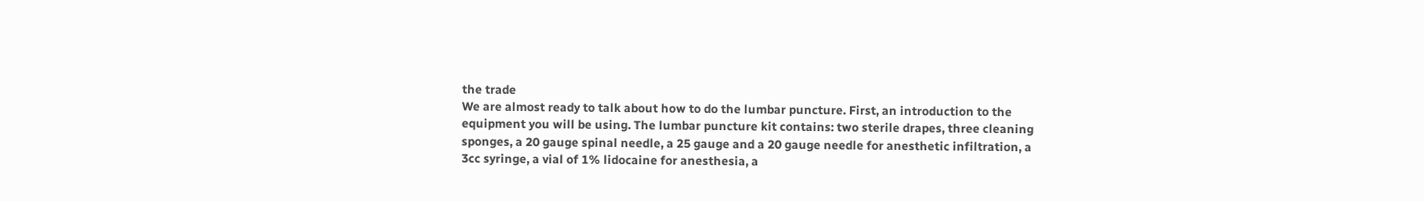the trade
We are almost ready to talk about how to do the lumbar puncture. First, an introduction to the
equipment you will be using. The lumbar puncture kit contains: two sterile drapes, three cleaning
sponges, a 20 gauge spinal needle, a 25 gauge and a 20 gauge needle for anesthetic infiltration, a
3cc syringe, a vial of 1% lidocaine for anesthesia, a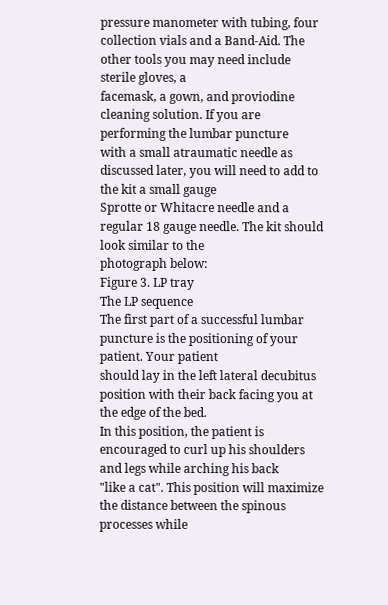pressure manometer with tubing, four
collection vials and a Band-Aid. The other tools you may need include sterile gloves, a
facemask, a gown, and proviodine cleaning solution. If you are performing the lumbar puncture
with a small atraumatic needle as discussed later, you will need to add to the kit a small gauge
Sprotte or Whitacre needle and a regular 18 gauge needle. The kit should look similar to the
photograph below:
Figure 3. LP tray
The LP sequence
The first part of a successful lumbar puncture is the positioning of your patient. Your patient
should lay in the left lateral decubitus position with their back facing you at the edge of the bed.
In this position, the patient is encouraged to curl up his shoulders and legs while arching his back
"like a cat". This position will maximize the distance between the spinous processes while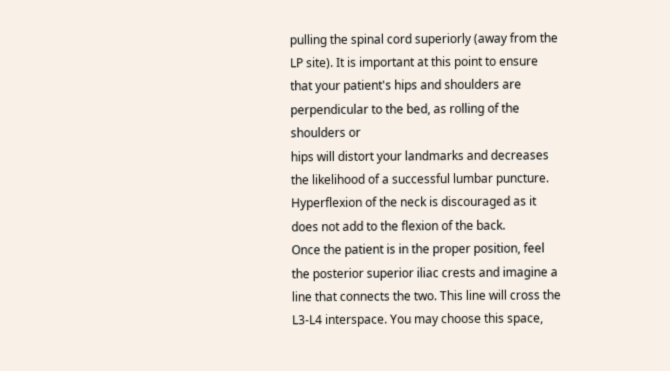pulling the spinal cord superiorly (away from the LP site). It is important at this point to ensure
that your patient's hips and shoulders are perpendicular to the bed, as rolling of the shoulders or
hips will distort your landmarks and decreases the likelihood of a successful lumbar puncture.
Hyperflexion of the neck is discouraged as it does not add to the flexion of the back.
Once the patient is in the proper position, feel the posterior superior iliac crests and imagine a
line that connects the two. This line will cross the L3-L4 interspace. You may choose this space,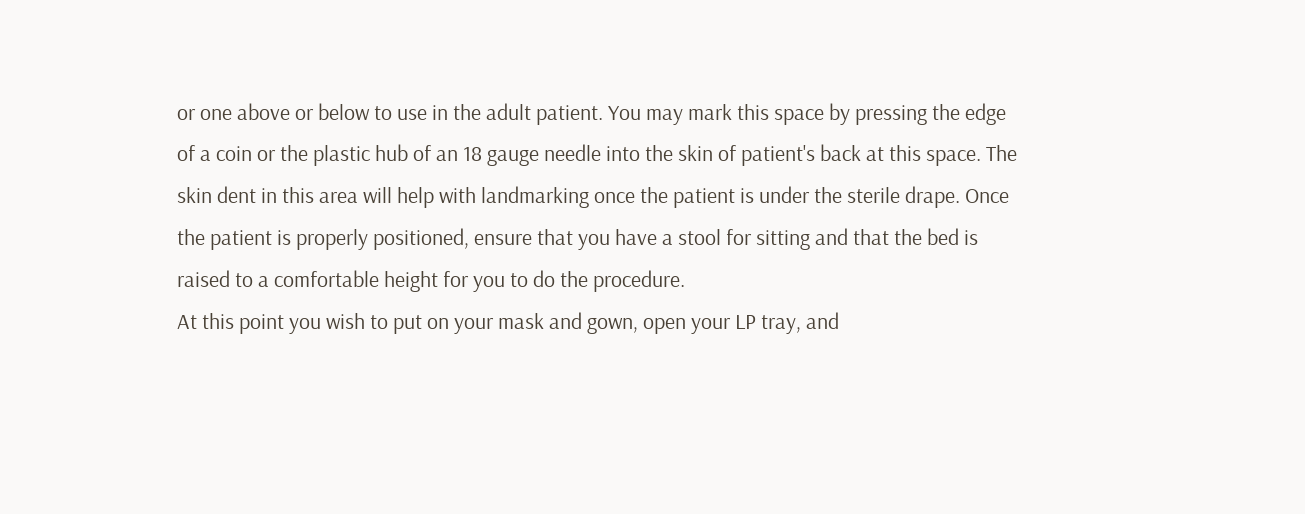or one above or below to use in the adult patient. You may mark this space by pressing the edge
of a coin or the plastic hub of an 18 gauge needle into the skin of patient's back at this space. The
skin dent in this area will help with landmarking once the patient is under the sterile drape. Once
the patient is properly positioned, ensure that you have a stool for sitting and that the bed is
raised to a comfortable height for you to do the procedure.
At this point you wish to put on your mask and gown, open your LP tray, and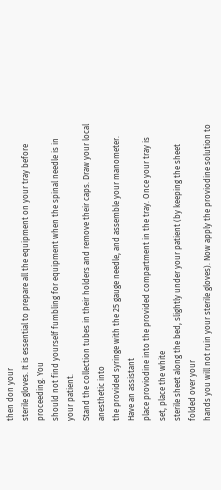then don your
sterile gloves. It is essential to prepare all the equipment on your tray before proceeding. You
should not find yourself fumbling for equipment when the spinal needle is in your patient.
Stand the collection tubes in their holders and remove their caps. Draw your local anesthetic into
the provided syringe with the 25 gauge needle, and assemble your manometer. Have an assistant
place proviodine into the provided compartment in the tray. Once your tray is set, place the white
sterile sheet along the bed, slightly under your patient (by keeping the sheet folded over your
hands you will not ruin your sterile gloves). Now apply the proviodine solution to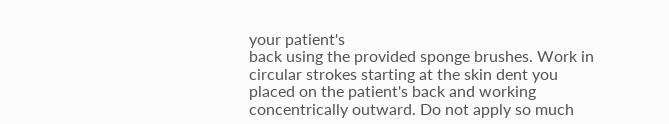your patient's
back using the provided sponge brushes. Work in circular strokes starting at the skin dent you
placed on the patient's back and working concentrically outward. Do not apply so much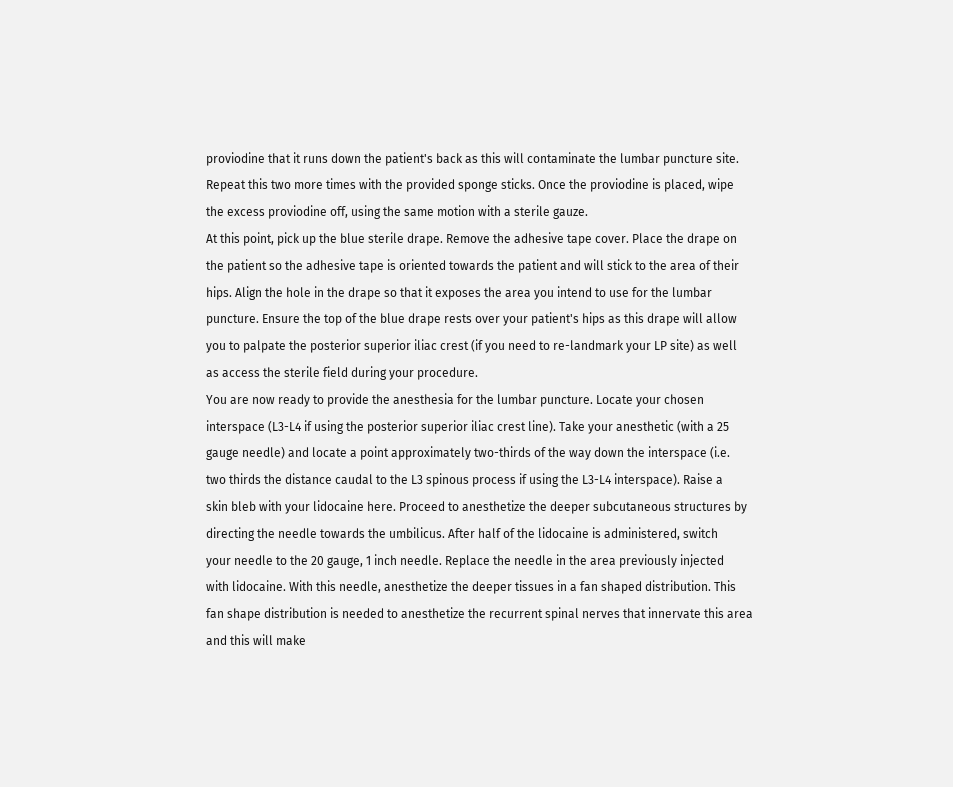proviodine that it runs down the patient's back as this will contaminate the lumbar puncture site.
Repeat this two more times with the provided sponge sticks. Once the proviodine is placed, wipe
the excess proviodine off, using the same motion with a sterile gauze.
At this point, pick up the blue sterile drape. Remove the adhesive tape cover. Place the drape on
the patient so the adhesive tape is oriented towards the patient and will stick to the area of their
hips. Align the hole in the drape so that it exposes the area you intend to use for the lumbar
puncture. Ensure the top of the blue drape rests over your patient's hips as this drape will allow
you to palpate the posterior superior iliac crest (if you need to re-landmark your LP site) as well
as access the sterile field during your procedure.
You are now ready to provide the anesthesia for the lumbar puncture. Locate your chosen
interspace (L3-L4 if using the posterior superior iliac crest line). Take your anesthetic (with a 25
gauge needle) and locate a point approximately two-thirds of the way down the interspace (i.e.
two thirds the distance caudal to the L3 spinous process if using the L3-L4 interspace). Raise a
skin bleb with your lidocaine here. Proceed to anesthetize the deeper subcutaneous structures by
directing the needle towards the umbilicus. After half of the lidocaine is administered, switch
your needle to the 20 gauge, 1 inch needle. Replace the needle in the area previously injected
with lidocaine. With this needle, anesthetize the deeper tissues in a fan shaped distribution. This
fan shape distribution is needed to anesthetize the recurrent spinal nerves that innervate this area
and this will make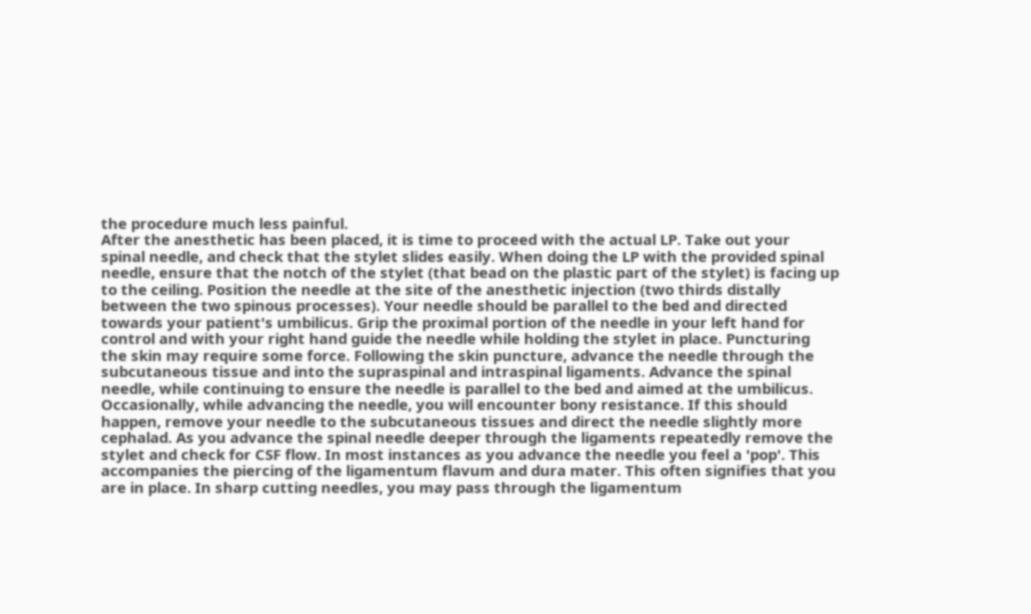the procedure much less painful.
After the anesthetic has been placed, it is time to proceed with the actual LP. Take out your
spinal needle, and check that the stylet slides easily. When doing the LP with the provided spinal
needle, ensure that the notch of the stylet (that bead on the plastic part of the stylet) is facing up
to the ceiling. Position the needle at the site of the anesthetic injection (two thirds distally
between the two spinous processes). Your needle should be parallel to the bed and directed
towards your patient's umbilicus. Grip the proximal portion of the needle in your left hand for
control and with your right hand guide the needle while holding the stylet in place. Puncturing
the skin may require some force. Following the skin puncture, advance the needle through the
subcutaneous tissue and into the supraspinal and intraspinal ligaments. Advance the spinal
needle, while continuing to ensure the needle is parallel to the bed and aimed at the umbilicus.
Occasionally, while advancing the needle, you will encounter bony resistance. If this should
happen, remove your needle to the subcutaneous tissues and direct the needle slightly more
cephalad. As you advance the spinal needle deeper through the ligaments repeatedly remove the
stylet and check for CSF flow. In most instances as you advance the needle you feel a 'pop'. This
accompanies the piercing of the ligamentum flavum and dura mater. This often signifies that you
are in place. In sharp cutting needles, you may pass through the ligamentum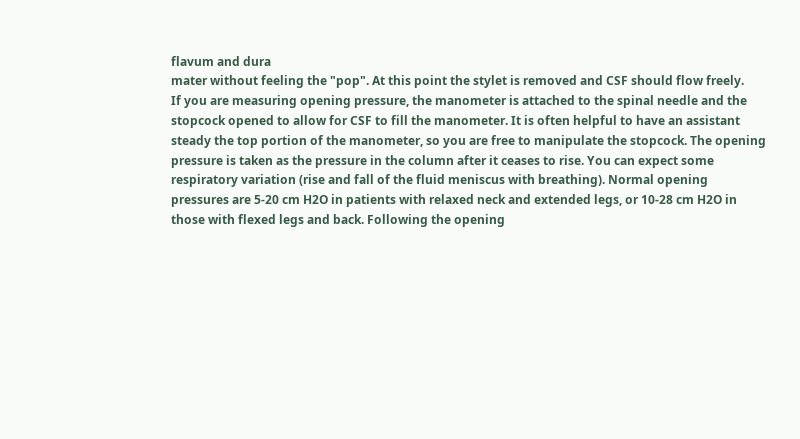flavum and dura
mater without feeling the "pop". At this point the stylet is removed and CSF should flow freely.
If you are measuring opening pressure, the manometer is attached to the spinal needle and the
stopcock opened to allow for CSF to fill the manometer. It is often helpful to have an assistant
steady the top portion of the manometer, so you are free to manipulate the stopcock. The opening
pressure is taken as the pressure in the column after it ceases to rise. You can expect some
respiratory variation (rise and fall of the fluid meniscus with breathing). Normal opening
pressures are 5-20 cm H2O in patients with relaxed neck and extended legs, or 10-28 cm H2O in
those with flexed legs and back. Following the opening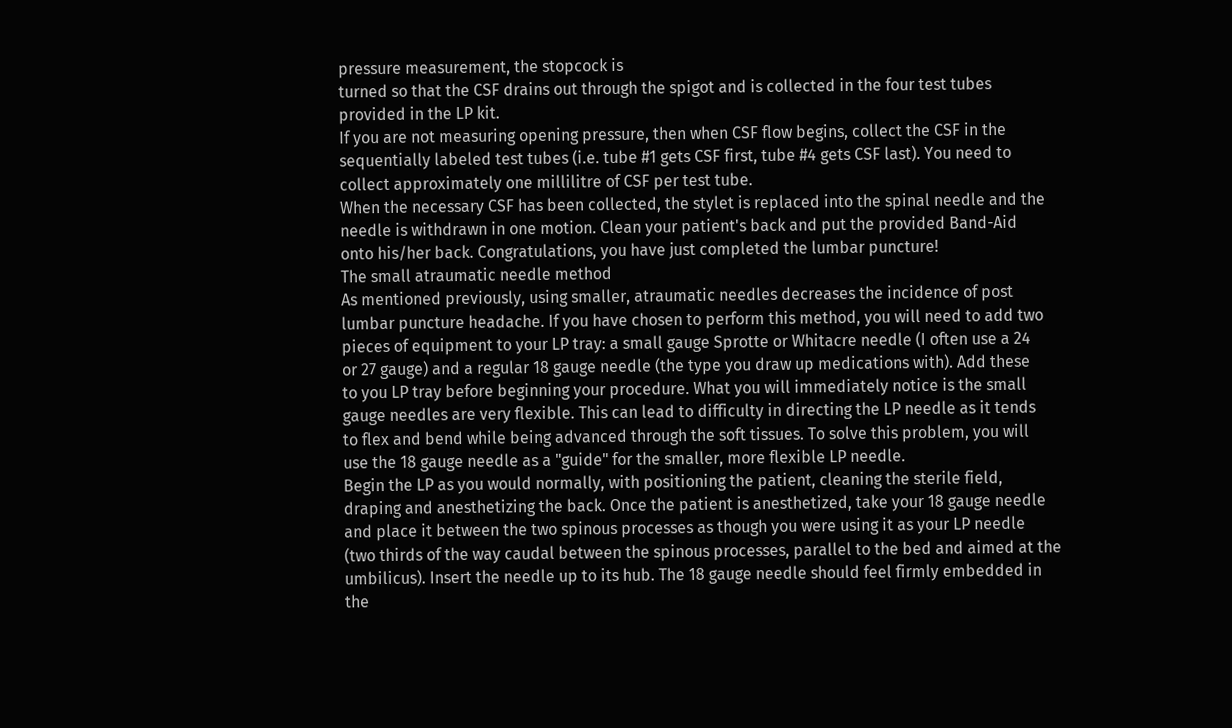pressure measurement, the stopcock is
turned so that the CSF drains out through the spigot and is collected in the four test tubes
provided in the LP kit.
If you are not measuring opening pressure, then when CSF flow begins, collect the CSF in the
sequentially labeled test tubes (i.e. tube #1 gets CSF first, tube #4 gets CSF last). You need to
collect approximately one millilitre of CSF per test tube.
When the necessary CSF has been collected, the stylet is replaced into the spinal needle and the
needle is withdrawn in one motion. Clean your patient's back and put the provided Band-Aid
onto his/her back. Congratulations, you have just completed the lumbar puncture!
The small atraumatic needle method
As mentioned previously, using smaller, atraumatic needles decreases the incidence of post
lumbar puncture headache. If you have chosen to perform this method, you will need to add two
pieces of equipment to your LP tray: a small gauge Sprotte or Whitacre needle (I often use a 24
or 27 gauge) and a regular 18 gauge needle (the type you draw up medications with). Add these
to you LP tray before beginning your procedure. What you will immediately notice is the small
gauge needles are very flexible. This can lead to difficulty in directing the LP needle as it tends
to flex and bend while being advanced through the soft tissues. To solve this problem, you will
use the 18 gauge needle as a "guide" for the smaller, more flexible LP needle.
Begin the LP as you would normally, with positioning the patient, cleaning the sterile field,
draping and anesthetizing the back. Once the patient is anesthetized, take your 18 gauge needle
and place it between the two spinous processes as though you were using it as your LP needle
(two thirds of the way caudal between the spinous processes, parallel to the bed and aimed at the
umbilicus). Insert the needle up to its hub. The 18 gauge needle should feel firmly embedded in
the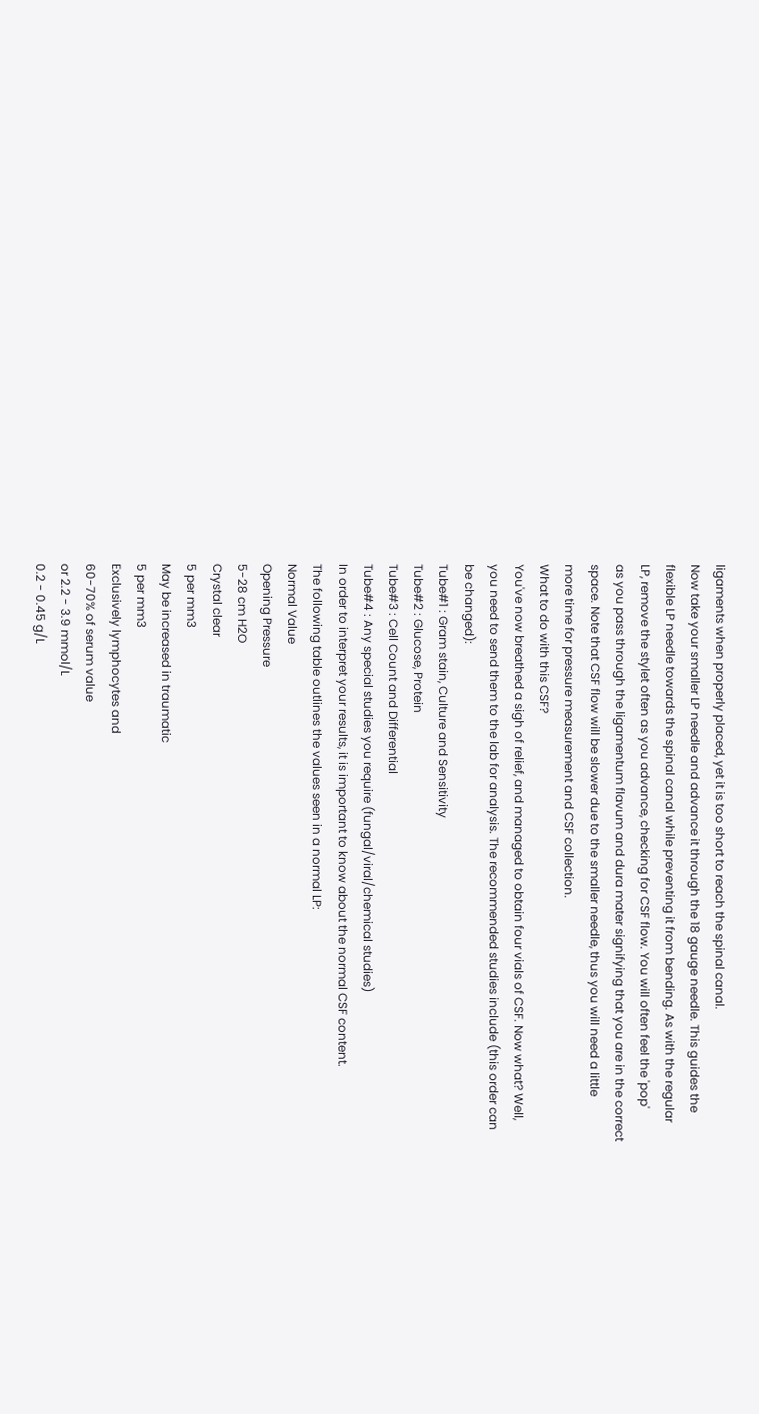ligaments when properly placed, yet it is too short to reach the spinal canal.
Now take your smaller LP needle and advance it through the 18 gauge needle. This guides the
flexible LP needle towards the spinal canal while preventing it from bending. As with the regular
LP, remove the stylet often as you advance, checking for CSF flow. You will often feel the 'pop'
as you pass through the ligamentum flavum and dura mater signifying that you are in the correct
space. Note that CSF flow will be slower due to the smaller needle, thus you will need a little
more time for pressure measurement and CSF collection.
What to do with this CSF?
You've now breathed a sigh of relief, and managed to obtain four vials of CSF. Now what? Well,
you need to send them to the lab for analysis. The recommended studies include (this order can
be changed):
Tube#1 : Gram stain, Culture and Sensitivity
Tube#2 : Glucose, Protein
Tube#3 : Cell Count and Differential
Tube#4 : Any special studies you require (fungal/viral/chemical studies)
In order to interpret your results, it is important to know about the normal CSF content.
The following table outlines the values seen in a normal LP:
Normal Value
Opening Pressure
5-28 cm H2O
Crystal clear
5 per mm3
May be increased in traumatic
5 per mm3
Exclusively lymphocytes and
60-70% of serum value
or 2.2 - 3.9 mmol/L
0.2 - 0.45 g/L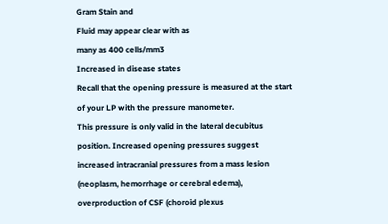Gram Stain and
Fluid may appear clear with as
many as 400 cells/mm3
Increased in disease states
Recall that the opening pressure is measured at the start of your LP with the pressure manometer.
This pressure is only valid in the lateral decubitus position. Increased opening pressures suggest
increased intracranial pressures from a mass lesion (neoplasm, hemorrhage or cerebral edema),
overproduction of CSF (choroid plexus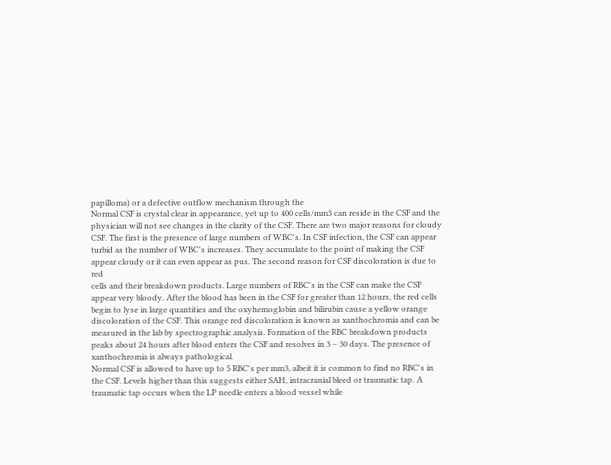papilloma) or a defective outflow mechanism through the
Normal CSF is crystal clear in appearance, yet up to 400 cells/mm3 can reside in the CSF and the
physician will not see changes in the clarity of the CSF. There are two major reasons for cloudy
CSF. The first is the presence of large numbers of WBC's. In CSF infection, the CSF can appear
turbid as the number of WBC's increases. They accumulate to the point of making the CSF
appear cloudy or it can even appear as pus. The second reason for CSF discoloration is due to red
cells and their breakdown products. Large numbers of RBC's in the CSF can make the CSF
appear very bloody. After the blood has been in the CSF for greater than 12 hours, the red cells
begin to lyse in large quantities and the oxyhemoglobin and bilirubin cause a yellow orange
discoloration of the CSF. This orange red discoloration is known as xanthochromia and can be
measured in the lab by spectrographic analysis. Formation of the RBC breakdown products
peaks about 24 hours after blood enters the CSF and resolves in 3 – 30 days. The presence of
xanthochromia is always pathological.
Normal CSF is allowed to have up to 5 RBC's per mm3, albeit it is common to find no RBC's in
the CSF. Levels higher than this suggests either SAH, intracranial bleed or traumatic tap. A
traumatic tap occurs when the LP needle enters a blood vessel while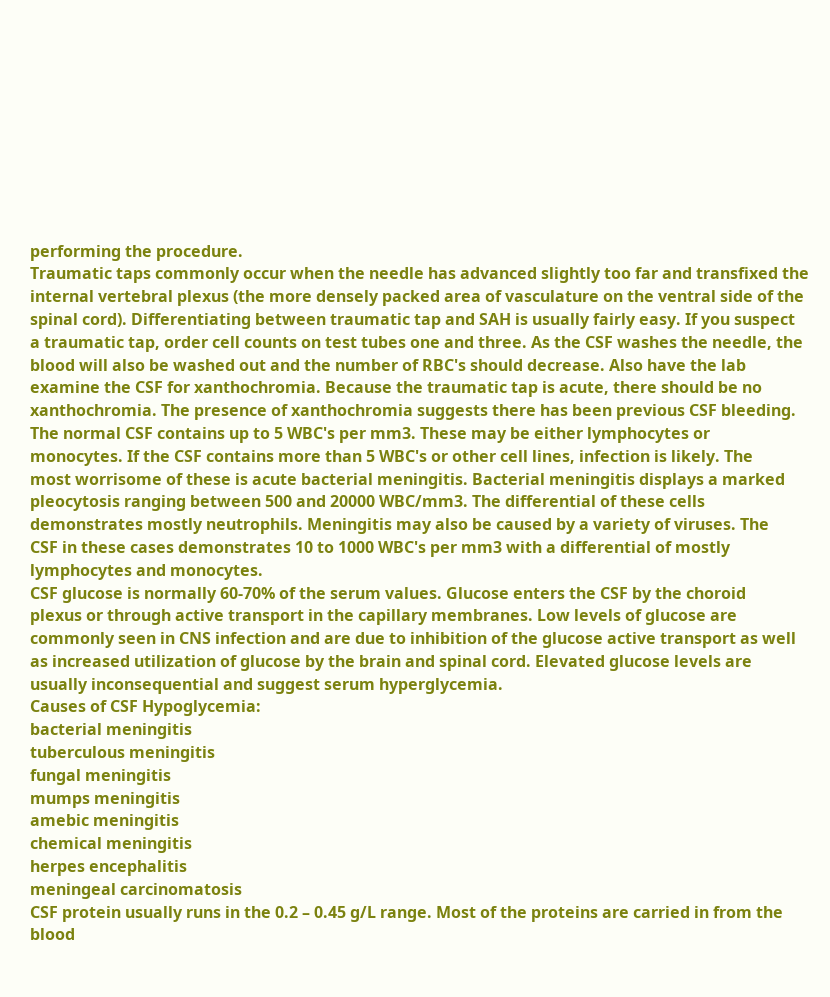performing the procedure.
Traumatic taps commonly occur when the needle has advanced slightly too far and transfixed the
internal vertebral plexus (the more densely packed area of vasculature on the ventral side of the
spinal cord). Differentiating between traumatic tap and SAH is usually fairly easy. If you suspect
a traumatic tap, order cell counts on test tubes one and three. As the CSF washes the needle, the
blood will also be washed out and the number of RBC's should decrease. Also have the lab
examine the CSF for xanthochromia. Because the traumatic tap is acute, there should be no
xanthochromia. The presence of xanthochromia suggests there has been previous CSF bleeding.
The normal CSF contains up to 5 WBC's per mm3. These may be either lymphocytes or
monocytes. If the CSF contains more than 5 WBC's or other cell lines, infection is likely. The
most worrisome of these is acute bacterial meningitis. Bacterial meningitis displays a marked
pleocytosis ranging between 500 and 20000 WBC/mm3. The differential of these cells
demonstrates mostly neutrophils. Meningitis may also be caused by a variety of viruses. The
CSF in these cases demonstrates 10 to 1000 WBC's per mm3 with a differential of mostly
lymphocytes and monocytes.
CSF glucose is normally 60-70% of the serum values. Glucose enters the CSF by the choroid
plexus or through active transport in the capillary membranes. Low levels of glucose are
commonly seen in CNS infection and are due to inhibition of the glucose active transport as well
as increased utilization of glucose by the brain and spinal cord. Elevated glucose levels are
usually inconsequential and suggest serum hyperglycemia.
Causes of CSF Hypoglycemia:
bacterial meningitis
tuberculous meningitis
fungal meningitis
mumps meningitis
amebic meningitis
chemical meningitis
herpes encephalitis
meningeal carcinomatosis
CSF protein usually runs in the 0.2 – 0.45 g/L range. Most of the proteins are carried in from the
blood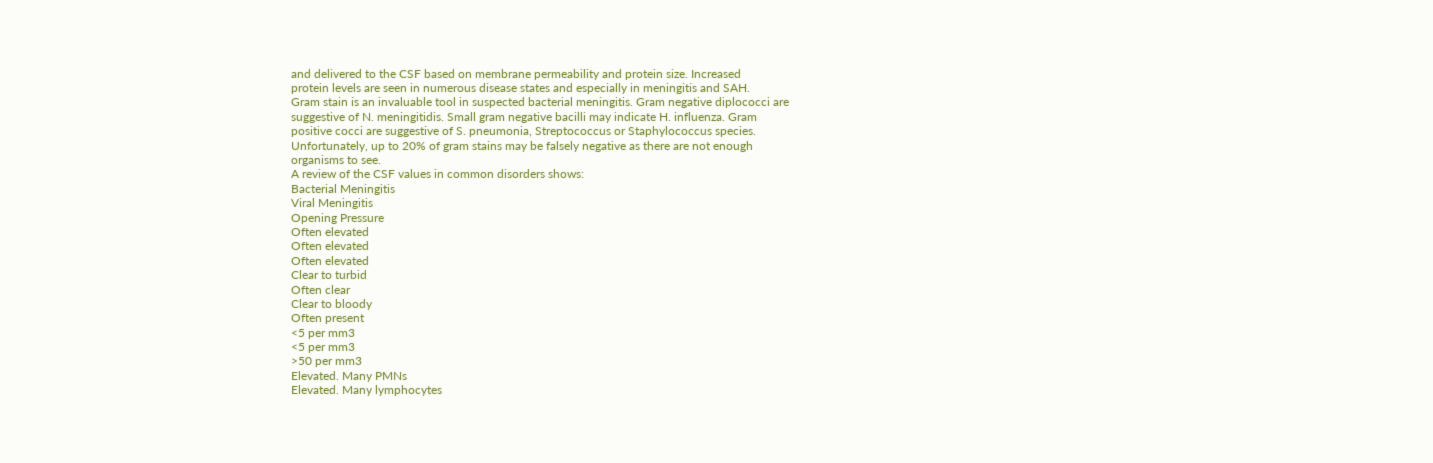and delivered to the CSF based on membrane permeability and protein size. Increased
protein levels are seen in numerous disease states and especially in meningitis and SAH.
Gram stain is an invaluable tool in suspected bacterial meningitis. Gram negative diplococci are
suggestive of N. meningitidis. Small gram negative bacilli may indicate H. influenza. Gram
positive cocci are suggestive of S. pneumonia, Streptococcus or Staphylococcus species.
Unfortunately, up to 20% of gram stains may be falsely negative as there are not enough
organisms to see.
A review of the CSF values in common disorders shows:
Bacterial Meningitis
Viral Meningitis
Opening Pressure
Often elevated
Often elevated
Often elevated
Clear to turbid
Often clear
Clear to bloody
Often present
<5 per mm3
<5 per mm3
>50 per mm3
Elevated. Many PMNs
Elevated. Many lymphocytes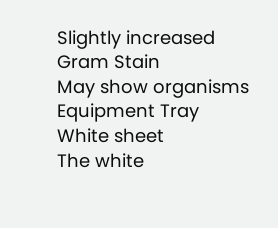Slightly increased
Gram Stain
May show organisms
Equipment Tray
White sheet
The white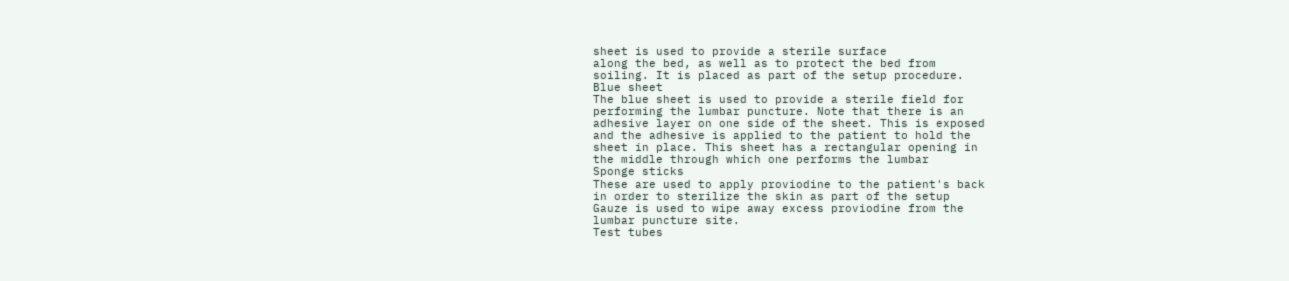sheet is used to provide a sterile surface
along the bed, as well as to protect the bed from
soiling. It is placed as part of the setup procedure.
Blue sheet
The blue sheet is used to provide a sterile field for
performing the lumbar puncture. Note that there is an
adhesive layer on one side of the sheet. This is exposed
and the adhesive is applied to the patient to hold the
sheet in place. This sheet has a rectangular opening in
the middle through which one performs the lumbar
Sponge sticks
These are used to apply proviodine to the patient's back
in order to sterilize the skin as part of the setup
Gauze is used to wipe away excess proviodine from the
lumbar puncture site.
Test tubes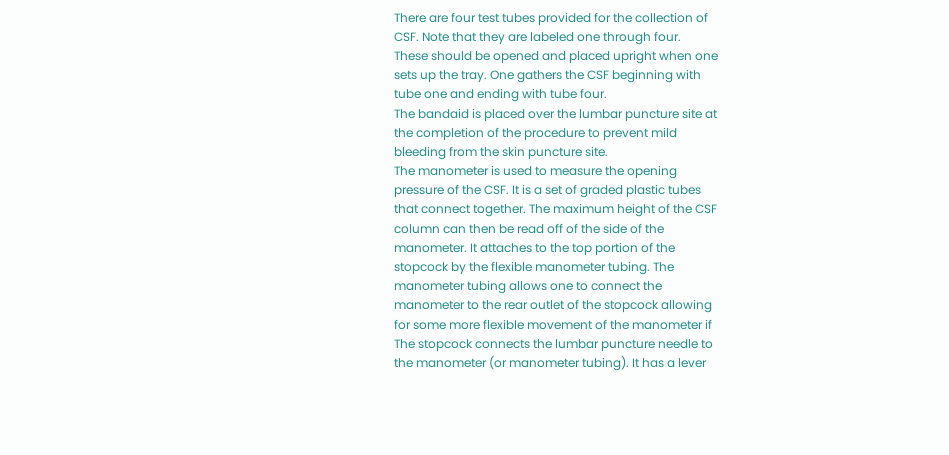There are four test tubes provided for the collection of
CSF. Note that they are labeled one through four.
These should be opened and placed upright when one
sets up the tray. One gathers the CSF beginning with
tube one and ending with tube four.
The bandaid is placed over the lumbar puncture site at
the completion of the procedure to prevent mild
bleeding from the skin puncture site.
The manometer is used to measure the opening
pressure of the CSF. It is a set of graded plastic tubes
that connect together. The maximum height of the CSF
column can then be read off of the side of the
manometer. It attaches to the top portion of the
stopcock by the flexible manometer tubing. The
manometer tubing allows one to connect the
manometer to the rear outlet of the stopcock allowing
for some more flexible movement of the manometer if
The stopcock connects the lumbar puncture needle to
the manometer (or manometer tubing). It has a lever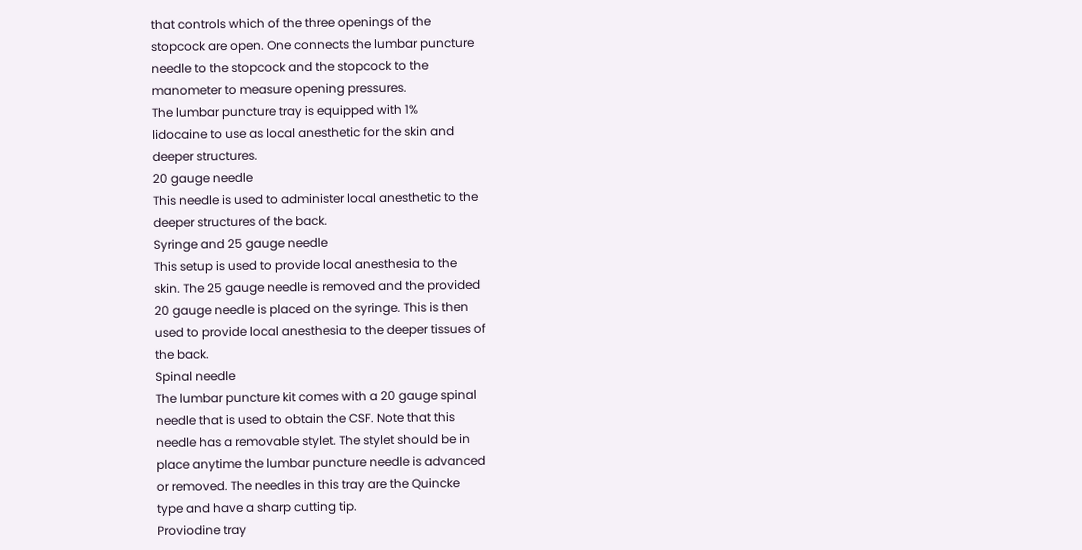that controls which of the three openings of the
stopcock are open. One connects the lumbar puncture
needle to the stopcock and the stopcock to the
manometer to measure opening pressures.
The lumbar puncture tray is equipped with 1%
lidocaine to use as local anesthetic for the skin and
deeper structures.
20 gauge needle
This needle is used to administer local anesthetic to the
deeper structures of the back.
Syringe and 25 gauge needle
This setup is used to provide local anesthesia to the
skin. The 25 gauge needle is removed and the provided
20 gauge needle is placed on the syringe. This is then
used to provide local anesthesia to the deeper tissues of
the back.
Spinal needle
The lumbar puncture kit comes with a 20 gauge spinal
needle that is used to obtain the CSF. Note that this
needle has a removable stylet. The stylet should be in
place anytime the lumbar puncture needle is advanced
or removed. The needles in this tray are the Quincke
type and have a sharp cutting tip.
Proviodine tray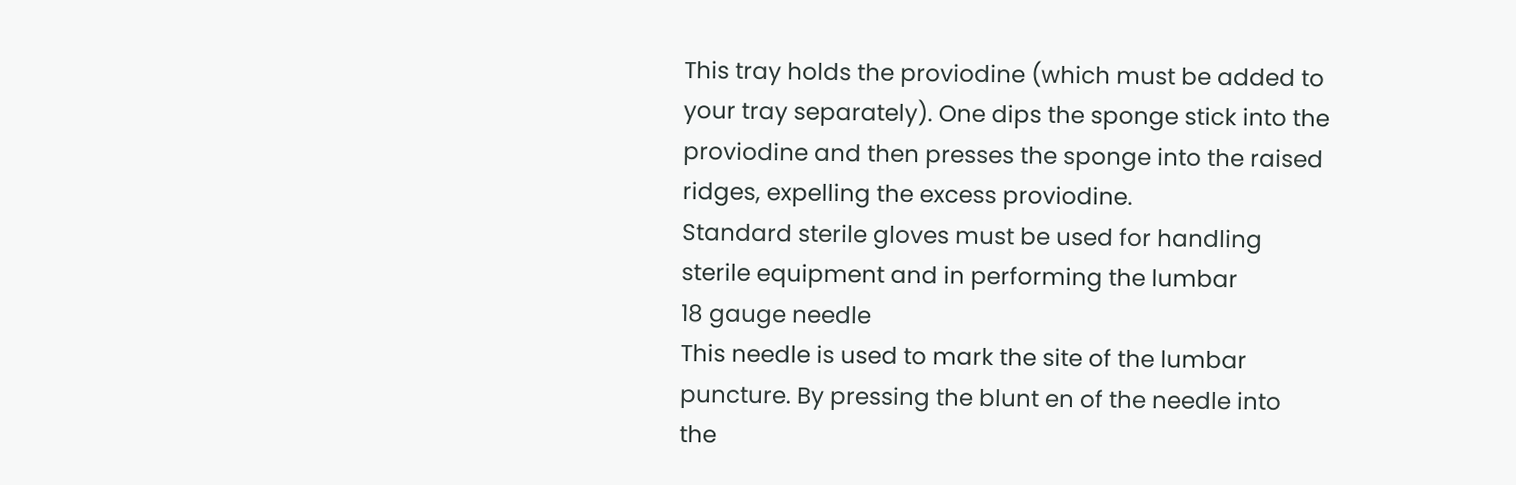This tray holds the proviodine (which must be added to
your tray separately). One dips the sponge stick into the
proviodine and then presses the sponge into the raised
ridges, expelling the excess proviodine.
Standard sterile gloves must be used for handling
sterile equipment and in performing the lumbar
18 gauge needle
This needle is used to mark the site of the lumbar
puncture. By pressing the blunt en of the needle into
the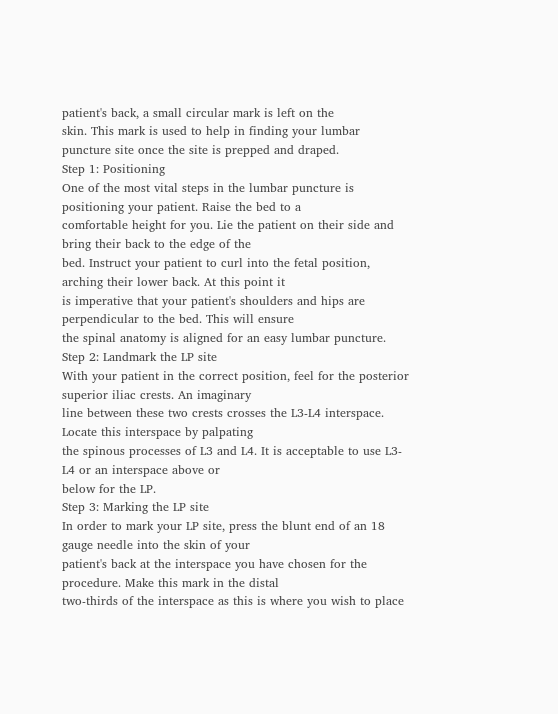patient's back, a small circular mark is left on the
skin. This mark is used to help in finding your lumbar
puncture site once the site is prepped and draped.
Step 1: Positioning
One of the most vital steps in the lumbar puncture is positioning your patient. Raise the bed to a
comfortable height for you. Lie the patient on their side and bring their back to the edge of the
bed. Instruct your patient to curl into the fetal position, arching their lower back. At this point it
is imperative that your patient's shoulders and hips are perpendicular to the bed. This will ensure
the spinal anatomy is aligned for an easy lumbar puncture.
Step 2: Landmark the LP site
With your patient in the correct position, feel for the posterior superior iliac crests. An imaginary
line between these two crests crosses the L3-L4 interspace. Locate this interspace by palpating
the spinous processes of L3 and L4. It is acceptable to use L3-L4 or an interspace above or
below for the LP.
Step 3: Marking the LP site
In order to mark your LP site, press the blunt end of an 18 gauge needle into the skin of your
patient's back at the interspace you have chosen for the procedure. Make this mark in the distal
two-thirds of the interspace as this is where you wish to place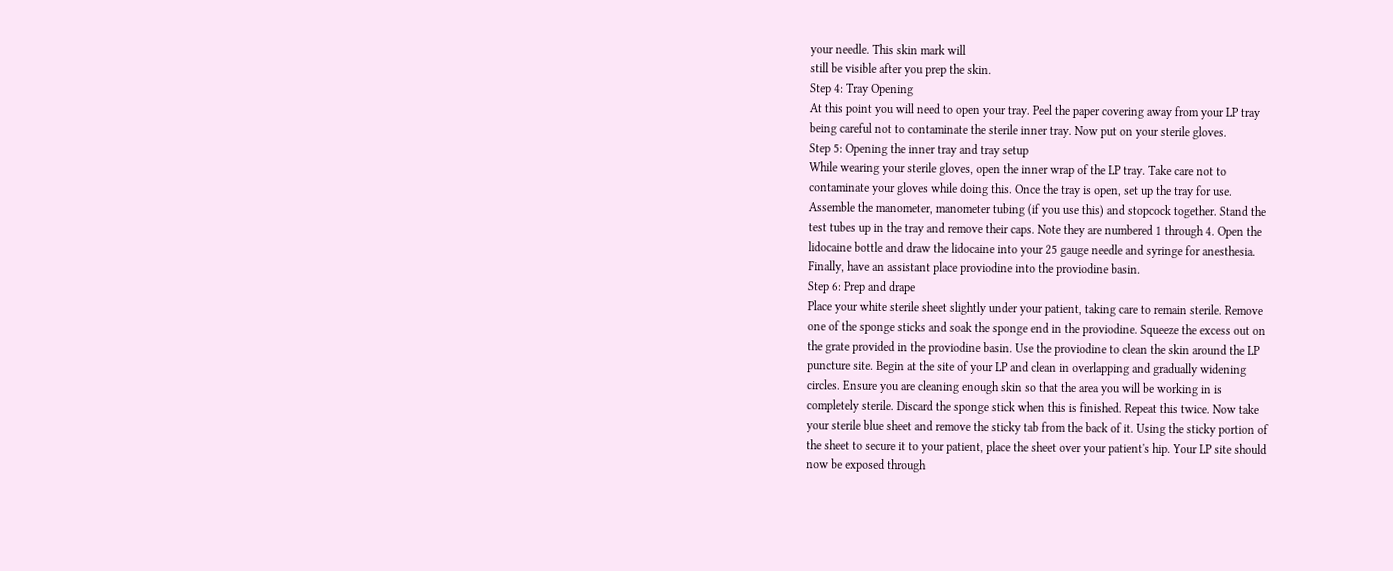your needle. This skin mark will
still be visible after you prep the skin.
Step 4: Tray Opening
At this point you will need to open your tray. Peel the paper covering away from your LP tray
being careful not to contaminate the sterile inner tray. Now put on your sterile gloves.
Step 5: Opening the inner tray and tray setup
While wearing your sterile gloves, open the inner wrap of the LP tray. Take care not to
contaminate your gloves while doing this. Once the tray is open, set up the tray for use.
Assemble the manometer, manometer tubing (if you use this) and stopcock together. Stand the
test tubes up in the tray and remove their caps. Note they are numbered 1 through 4. Open the
lidocaine bottle and draw the lidocaine into your 25 gauge needle and syringe for anesthesia.
Finally, have an assistant place proviodine into the proviodine basin.
Step 6: Prep and drape
Place your white sterile sheet slightly under your patient, taking care to remain sterile. Remove
one of the sponge sticks and soak the sponge end in the proviodine. Squeeze the excess out on
the grate provided in the proviodine basin. Use the proviodine to clean the skin around the LP
puncture site. Begin at the site of your LP and clean in overlapping and gradually widening
circles. Ensure you are cleaning enough skin so that the area you will be working in is
completely sterile. Discard the sponge stick when this is finished. Repeat this twice. Now take
your sterile blue sheet and remove the sticky tab from the back of it. Using the sticky portion of
the sheet to secure it to your patient, place the sheet over your patient's hip. Your LP site should
now be exposed through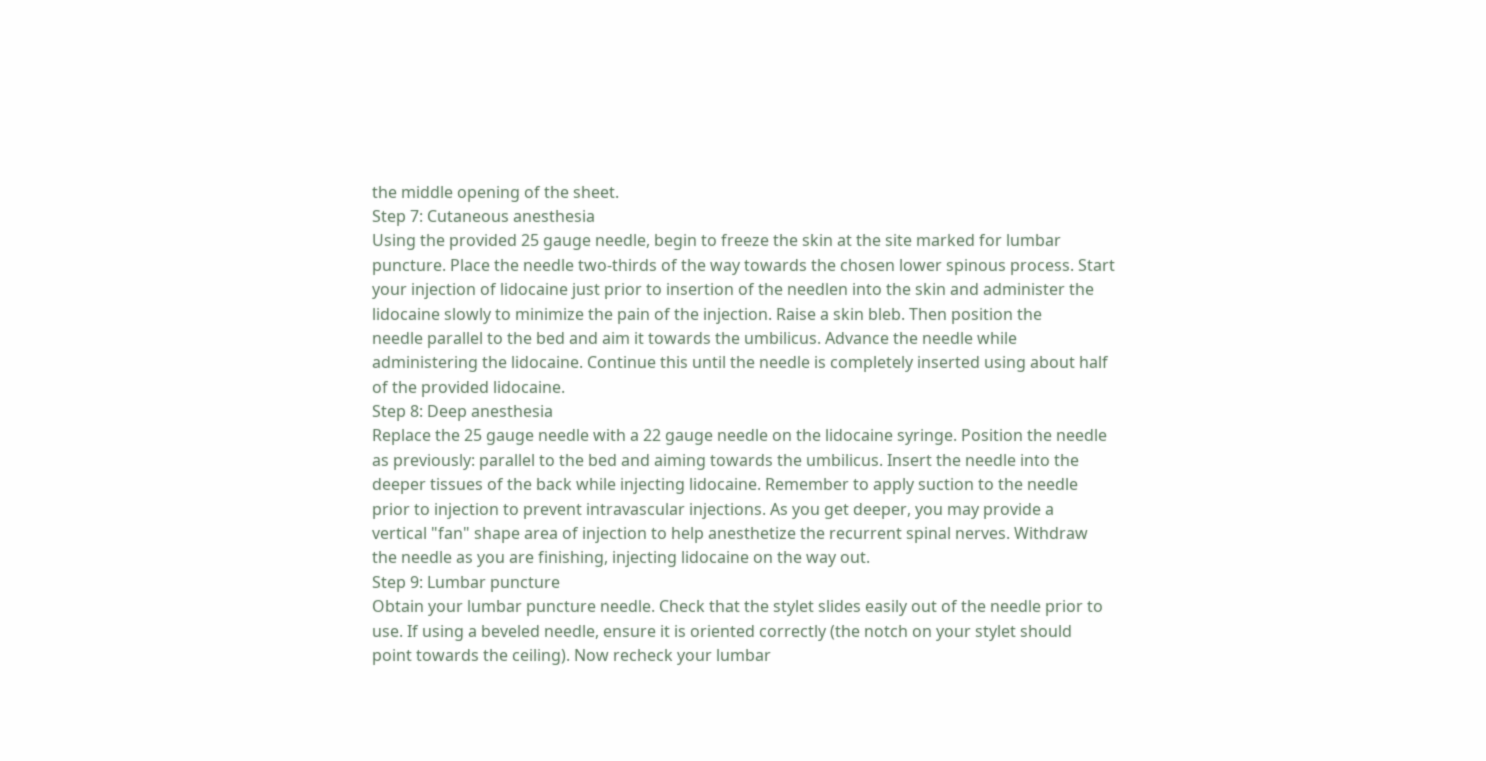the middle opening of the sheet.
Step 7: Cutaneous anesthesia
Using the provided 25 gauge needle, begin to freeze the skin at the site marked for lumbar
puncture. Place the needle two-thirds of the way towards the chosen lower spinous process. Start
your injection of lidocaine just prior to insertion of the needlen into the skin and administer the
lidocaine slowly to minimize the pain of the injection. Raise a skin bleb. Then position the
needle parallel to the bed and aim it towards the umbilicus. Advance the needle while
administering the lidocaine. Continue this until the needle is completely inserted using about half
of the provided lidocaine.
Step 8: Deep anesthesia
Replace the 25 gauge needle with a 22 gauge needle on the lidocaine syringe. Position the needle
as previously: parallel to the bed and aiming towards the umbilicus. Insert the needle into the
deeper tissues of the back while injecting lidocaine. Remember to apply suction to the needle
prior to injection to prevent intravascular injections. As you get deeper, you may provide a
vertical "fan" shape area of injection to help anesthetize the recurrent spinal nerves. Withdraw
the needle as you are finishing, injecting lidocaine on the way out.
Step 9: Lumbar puncture
Obtain your lumbar puncture needle. Check that the stylet slides easily out of the needle prior to
use. If using a beveled needle, ensure it is oriented correctly (the notch on your stylet should
point towards the ceiling). Now recheck your lumbar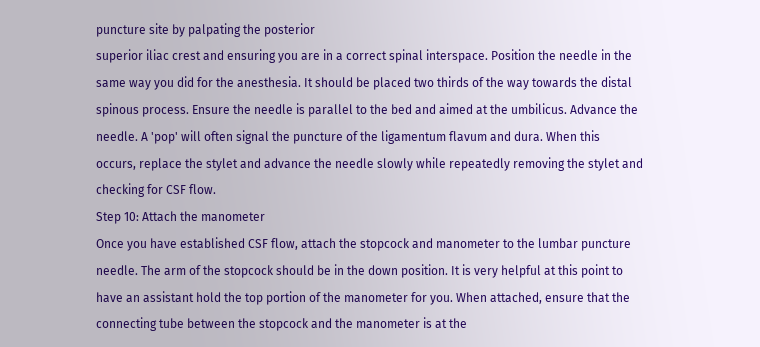puncture site by palpating the posterior
superior iliac crest and ensuring you are in a correct spinal interspace. Position the needle in the
same way you did for the anesthesia. It should be placed two thirds of the way towards the distal
spinous process. Ensure the needle is parallel to the bed and aimed at the umbilicus. Advance the
needle. A 'pop' will often signal the puncture of the ligamentum flavum and dura. When this
occurs, replace the stylet and advance the needle slowly while repeatedly removing the stylet and
checking for CSF flow.
Step 10: Attach the manometer
Once you have established CSF flow, attach the stopcock and manometer to the lumbar puncture
needle. The arm of the stopcock should be in the down position. It is very helpful at this point to
have an assistant hold the top portion of the manometer for you. When attached, ensure that the
connecting tube between the stopcock and the manometer is at the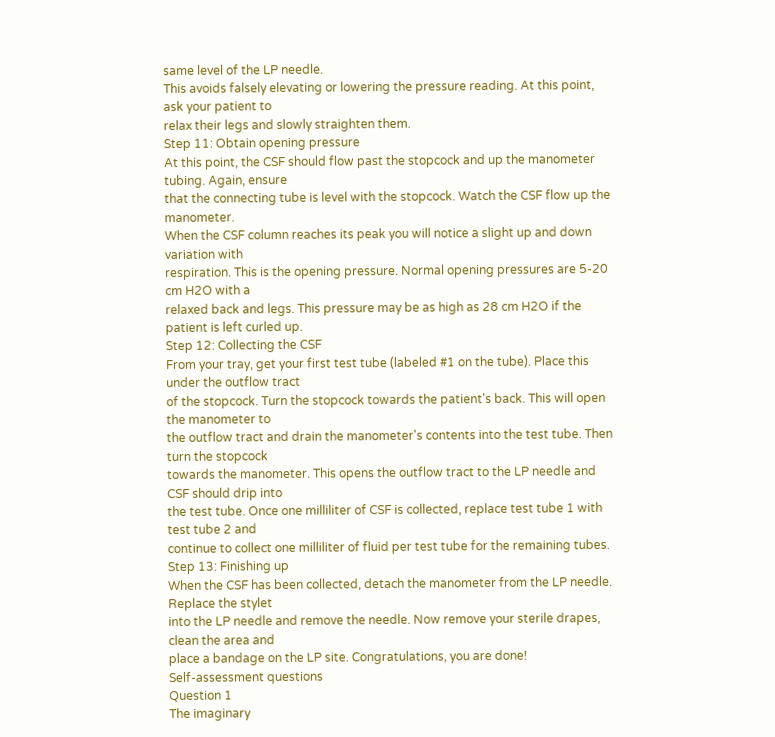same level of the LP needle.
This avoids falsely elevating or lowering the pressure reading. At this point, ask your patient to
relax their legs and slowly straighten them.
Step 11: Obtain opening pressure
At this point, the CSF should flow past the stopcock and up the manometer tubing. Again, ensure
that the connecting tube is level with the stopcock. Watch the CSF flow up the manometer.
When the CSF column reaches its peak you will notice a slight up and down variation with
respiration. This is the opening pressure. Normal opening pressures are 5-20 cm H2O with a
relaxed back and legs. This pressure may be as high as 28 cm H2O if the patient is left curled up.
Step 12: Collecting the CSF
From your tray, get your first test tube (labeled #1 on the tube). Place this under the outflow tract
of the stopcock. Turn the stopcock towards the patient's back. This will open the manometer to
the outflow tract and drain the manometer's contents into the test tube. Then turn the stopcock
towards the manometer. This opens the outflow tract to the LP needle and CSF should drip into
the test tube. Once one milliliter of CSF is collected, replace test tube 1 with test tube 2 and
continue to collect one milliliter of fluid per test tube for the remaining tubes.
Step 13: Finishing up
When the CSF has been collected, detach the manometer from the LP needle. Replace the stylet
into the LP needle and remove the needle. Now remove your sterile drapes, clean the area and
place a bandage on the LP site. Congratulations, you are done!
Self-assessment questions
Question 1
The imaginary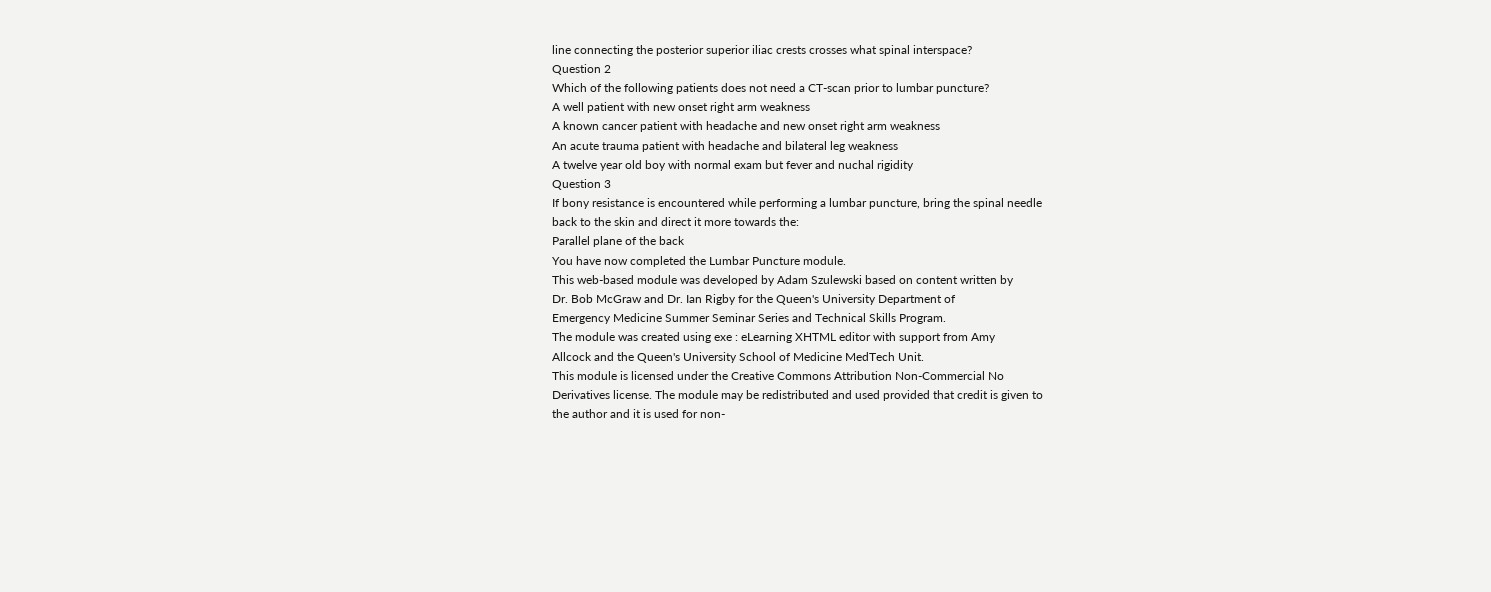line connecting the posterior superior iliac crests crosses what spinal interspace?
Question 2
Which of the following patients does not need a CT-scan prior to lumbar puncture?
A well patient with new onset right arm weakness
A known cancer patient with headache and new onset right arm weakness
An acute trauma patient with headache and bilateral leg weakness
A twelve year old boy with normal exam but fever and nuchal rigidity
Question 3
If bony resistance is encountered while performing a lumbar puncture, bring the spinal needle
back to the skin and direct it more towards the:
Parallel plane of the back
You have now completed the Lumbar Puncture module.
This web-based module was developed by Adam Szulewski based on content written by
Dr. Bob McGraw and Dr. Ian Rigby for the Queen's University Department of
Emergency Medicine Summer Seminar Series and Technical Skills Program.
The module was created using exe : eLearning XHTML editor with support from Amy
Allcock and the Queen's University School of Medicine MedTech Unit.
This module is licensed under the Creative Commons Attribution Non-Commercial No
Derivatives license. The module may be redistributed and used provided that credit is given to
the author and it is used for non-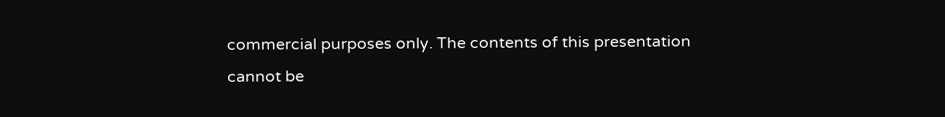commercial purposes only. The contents of this presentation
cannot be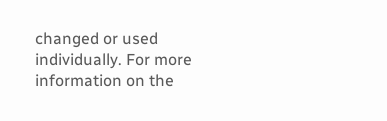changed or used individually. For more information on the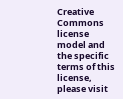Creative Commons license
model and the specific terms of this license, please visit